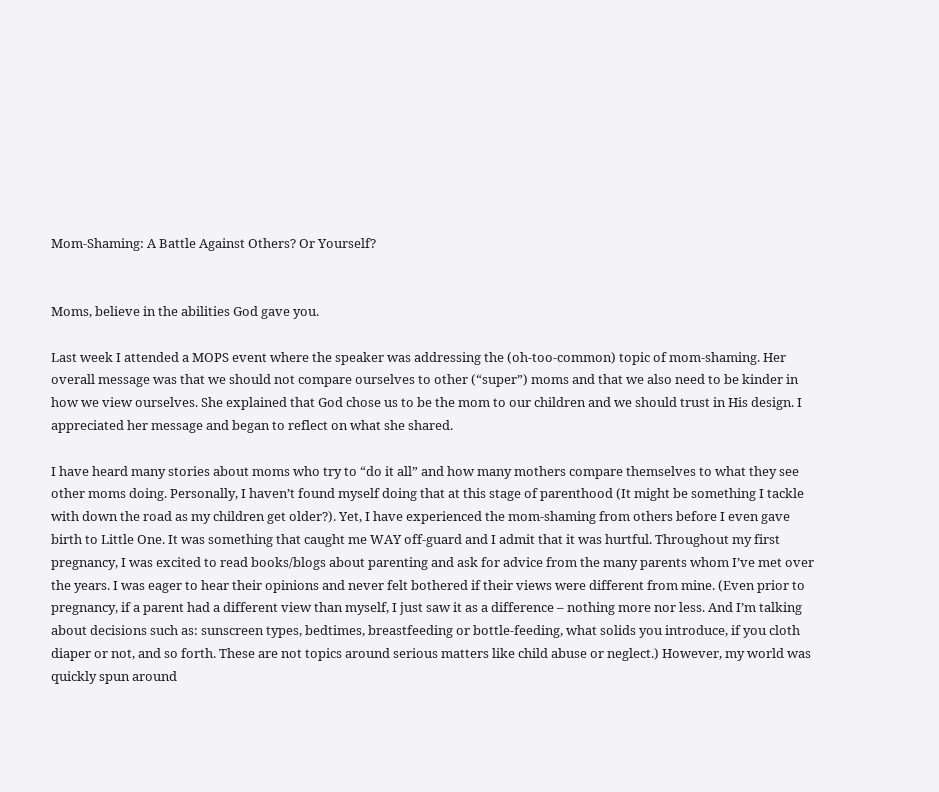Mom-Shaming: A Battle Against Others? Or Yourself?


Moms, believe in the abilities God gave you.

Last week I attended a MOPS event where the speaker was addressing the (oh-too-common) topic of mom-shaming. Her overall message was that we should not compare ourselves to other (“super”) moms and that we also need to be kinder in how we view ourselves. She explained that God chose us to be the mom to our children and we should trust in His design. I appreciated her message and began to reflect on what she shared.

I have heard many stories about moms who try to “do it all” and how many mothers compare themselves to what they see other moms doing. Personally, I haven’t found myself doing that at this stage of parenthood (It might be something I tackle with down the road as my children get older?). Yet, I have experienced the mom-shaming from others before I even gave birth to Little One. It was something that caught me WAY off-guard and I admit that it was hurtful. Throughout my first pregnancy, I was excited to read books/blogs about parenting and ask for advice from the many parents whom I’ve met over the years. I was eager to hear their opinions and never felt bothered if their views were different from mine. (Even prior to pregnancy, if a parent had a different view than myself, I just saw it as a difference – nothing more nor less. And I’m talking about decisions such as: sunscreen types, bedtimes, breastfeeding or bottle-feeding, what solids you introduce, if you cloth diaper or not, and so forth. These are not topics around serious matters like child abuse or neglect.) However, my world was quickly spun around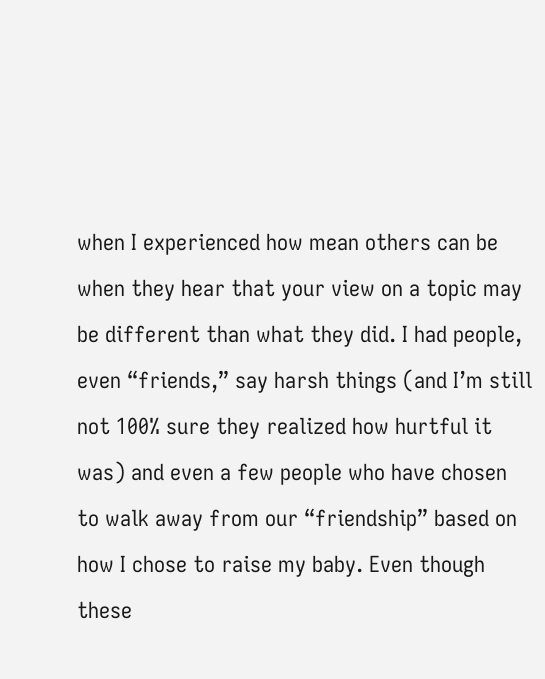when I experienced how mean others can be when they hear that your view on a topic may be different than what they did. I had people, even “friends,” say harsh things (and I’m still not 100% sure they realized how hurtful it was) and even a few people who have chosen to walk away from our “friendship” based on how I chose to raise my baby. Even though these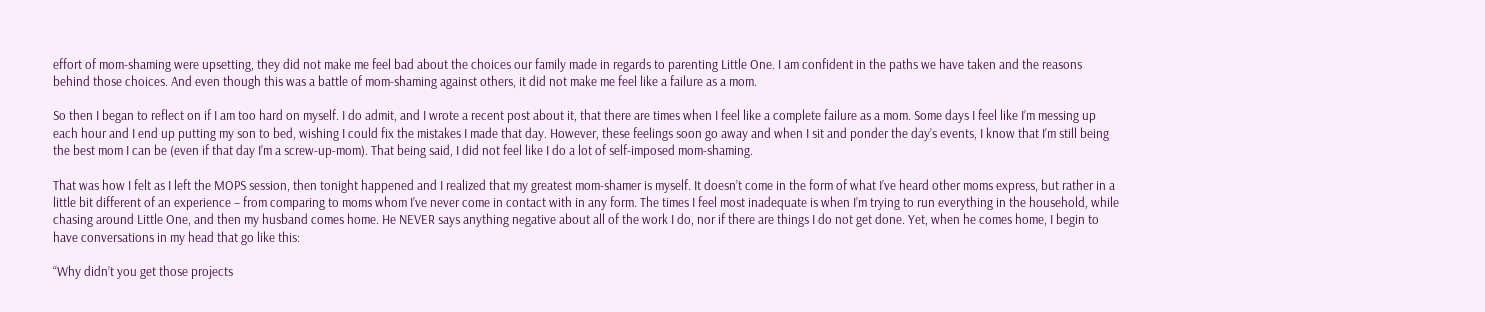effort of mom-shaming were upsetting, they did not make me feel bad about the choices our family made in regards to parenting Little One. I am confident in the paths we have taken and the reasons behind those choices. And even though this was a battle of mom-shaming against others, it did not make me feel like a failure as a mom.

So then I began to reflect on if I am too hard on myself. I do admit, and I wrote a recent post about it, that there are times when I feel like a complete failure as a mom. Some days I feel like I’m messing up each hour and I end up putting my son to bed, wishing I could fix the mistakes I made that day. However, these feelings soon go away and when I sit and ponder the day’s events, I know that I’m still being the best mom I can be (even if that day I’m a screw-up-mom). That being said, I did not feel like I do a lot of self-imposed mom-shaming.

That was how I felt as I left the MOPS session, then tonight happened and I realized that my greatest mom-shamer is myself. It doesn’t come in the form of what I’ve heard other moms express, but rather in a little bit different of an experience – from comparing to moms whom I’ve never come in contact with in any form. The times I feel most inadequate is when I’m trying to run everything in the household, while chasing around Little One, and then my husband comes home. He NEVER says anything negative about all of the work I do, nor if there are things I do not get done. Yet, when he comes home, I begin to have conversations in my head that go like this:

“Why didn’t you get those projects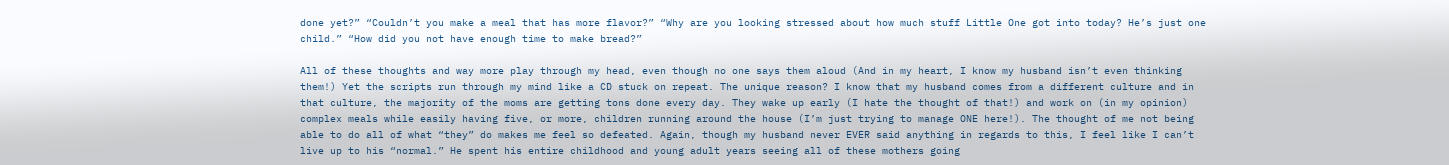done yet?” “Couldn’t you make a meal that has more flavor?” “Why are you looking stressed about how much stuff Little One got into today? He’s just one child.” “How did you not have enough time to make bread?”

All of these thoughts and way more play through my head, even though no one says them aloud (And in my heart, I know my husband isn’t even thinking them!) Yet the scripts run through my mind like a CD stuck on repeat. The unique reason? I know that my husband comes from a different culture and in that culture, the majority of the moms are getting tons done every day. They wake up early (I hate the thought of that!) and work on (in my opinion) complex meals while easily having five, or more, children running around the house (I’m just trying to manage ONE here!). The thought of me not being able to do all of what “they” do makes me feel so defeated. Again, though my husband never EVER said anything in regards to this, I feel like I can’t live up to his “normal.” He spent his entire childhood and young adult years seeing all of these mothers going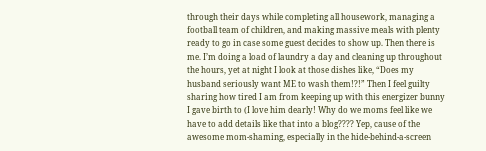through their days while completing all housework, managing a football team of children, and making massive meals with plenty ready to go in case some guest decides to show up. Then there is me. I’m doing a load of laundry a day and cleaning up throughout the hours, yet at night I look at those dishes like, “Does my husband seriously want ME to wash them!?!” Then I feel guilty sharing how tired I am from keeping up with this energizer bunny I gave birth to (I love him dearly! Why do we moms feel like we have to add details like that into a blog???? Yep, cause of the awesome mom-shaming, especially in the hide-behind-a-screen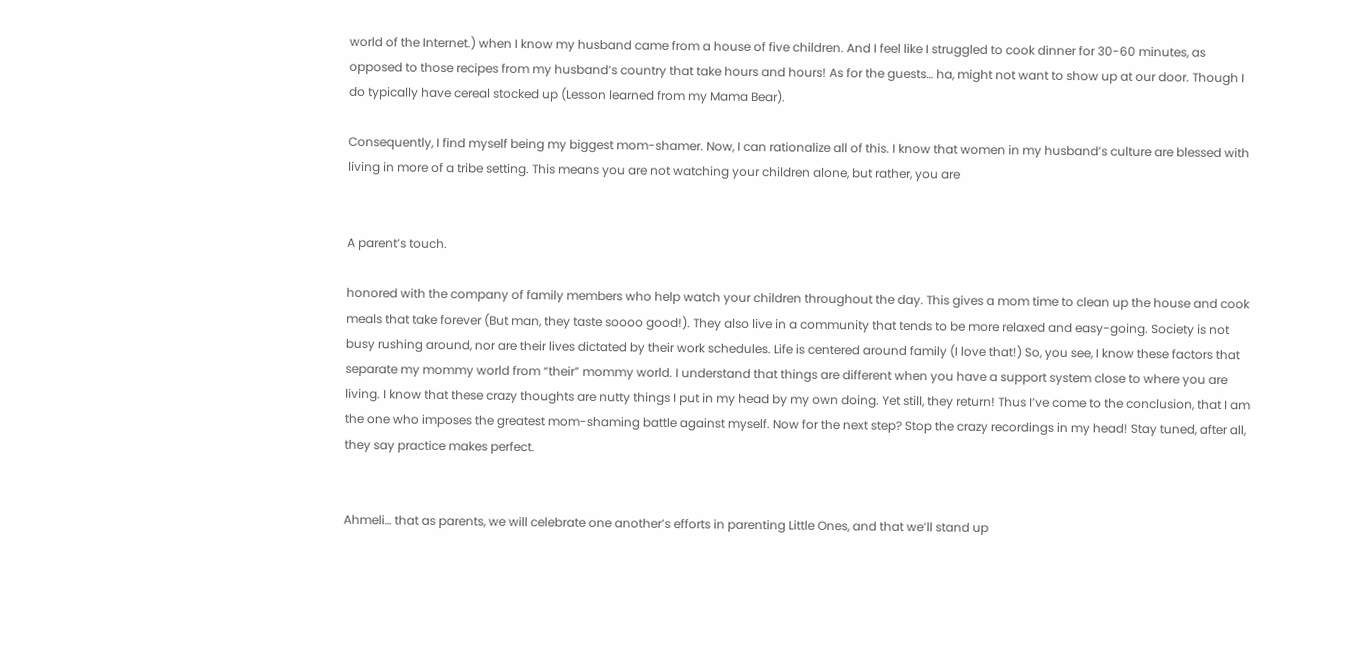world of the Internet.) when I know my husband came from a house of five children. And I feel like I struggled to cook dinner for 30-60 minutes, as opposed to those recipes from my husband’s country that take hours and hours! As for the guests… ha, might not want to show up at our door. Though I do typically have cereal stocked up (Lesson learned from my Mama Bear).

Consequently, I find myself being my biggest mom-shamer. Now, I can rationalize all of this. I know that women in my husband’s culture are blessed with living in more of a tribe setting. This means you are not watching your children alone, but rather, you are


A parent’s touch.

honored with the company of family members who help watch your children throughout the day. This gives a mom time to clean up the house and cook meals that take forever (But man, they taste soooo good!). They also live in a community that tends to be more relaxed and easy-going. Society is not busy rushing around, nor are their lives dictated by their work schedules. Life is centered around family (I love that!) So, you see, I know these factors that separate my mommy world from “their” mommy world. I understand that things are different when you have a support system close to where you are living. I know that these crazy thoughts are nutty things I put in my head by my own doing. Yet still, they return! Thus I’ve come to the conclusion, that I am the one who imposes the greatest mom-shaming battle against myself. Now for the next step? Stop the crazy recordings in my head! Stay tuned, after all, they say practice makes perfect.


Ahmeli… that as parents, we will celebrate one another’s efforts in parenting Little Ones, and that we’ll stand up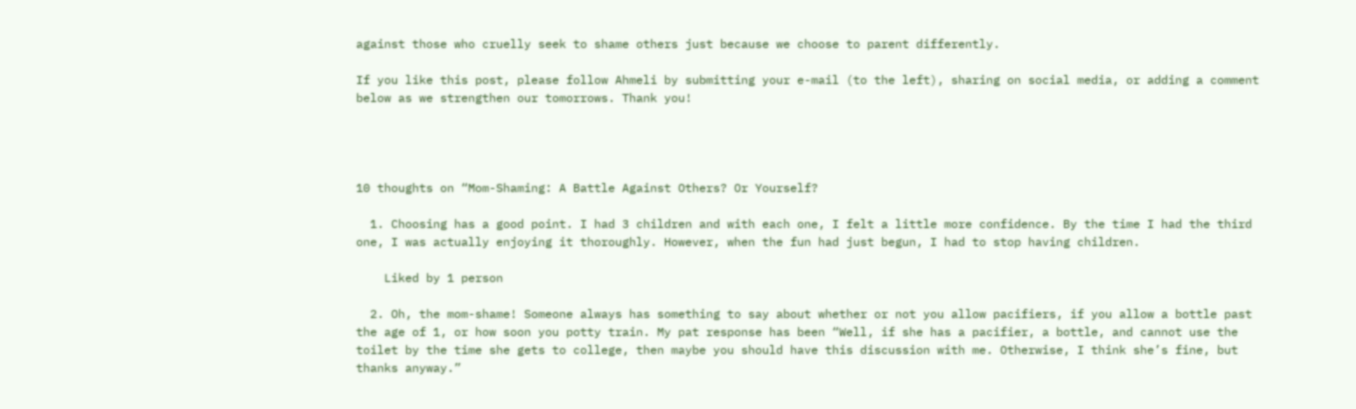against those who cruelly seek to shame others just because we choose to parent differently.

If you like this post, please follow Ahmeli by submitting your e-mail (to the left), sharing on social media, or adding a comment below as we strengthen our tomorrows. Thank you!




10 thoughts on “Mom-Shaming: A Battle Against Others? Or Yourself?

  1. Choosing has a good point. I had 3 children and with each one, I felt a little more confidence. By the time I had the third one, I was actually enjoying it thoroughly. However, when the fun had just begun, I had to stop having children.

    Liked by 1 person

  2. Oh, the mom-shame! Someone always has something to say about whether or not you allow pacifiers, if you allow a bottle past the age of 1, or how soon you potty train. My pat response has been “Well, if she has a pacifier, a bottle, and cannot use the toilet by the time she gets to college, then maybe you should have this discussion with me. Otherwise, I think she’s fine, but thanks anyway.”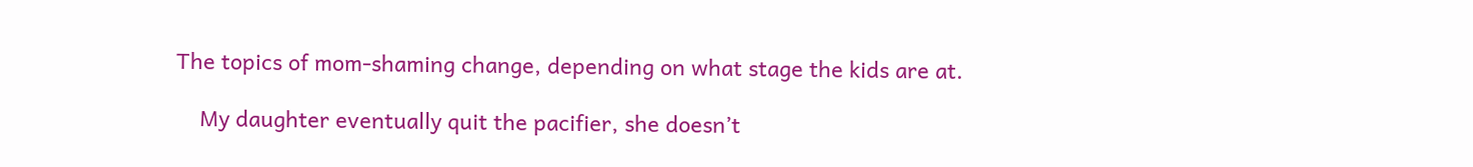The topics of mom-shaming change, depending on what stage the kids are at.

    My daughter eventually quit the pacifier, she doesn’t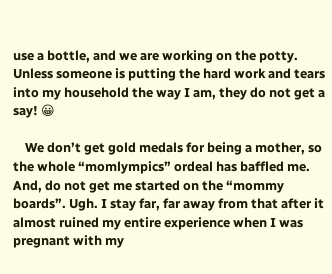use a bottle, and we are working on the potty. Unless someone is putting the hard work and tears into my household the way I am, they do not get a say! 😀

    We don’t get gold medals for being a mother, so the whole “momlympics” ordeal has baffled me. And, do not get me started on the “mommy boards”. Ugh. I stay far, far away from that after it almost ruined my entire experience when I was pregnant with my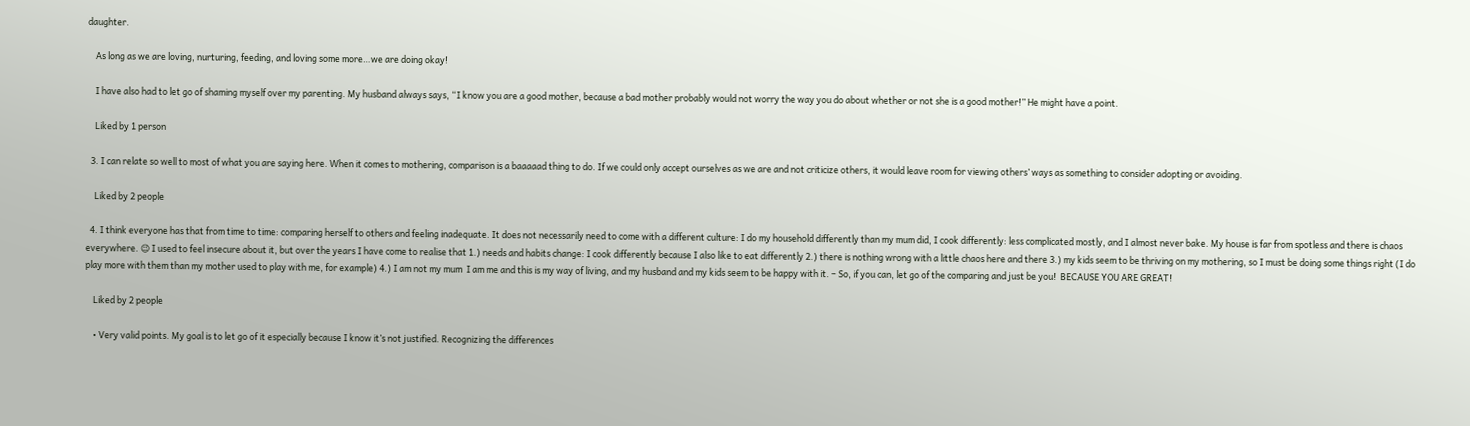daughter.

    As long as we are loving, nurturing, feeding, and loving some more…we are doing okay!

    I have also had to let go of shaming myself over my parenting. My husband always says, “I know you are a good mother, because a bad mother probably would not worry the way you do about whether or not she is a good mother!” He might have a point.

    Liked by 1 person

  3. I can relate so well to most of what you are saying here. When it comes to mothering, comparison is a baaaaad thing to do. If we could only accept ourselves as we are and not criticize others, it would leave room for viewing others’ ways as something to consider adopting or avoiding.

    Liked by 2 people

  4. I think everyone has that from time to time: comparing herself to others and feeling inadequate. It does not necessarily need to come with a different culture: I do my household differently than my mum did, I cook differently: less complicated mostly, and I almost never bake. My house is far from spotless and there is chaos everywhere. 😉 I used to feel insecure about it, but over the years I have come to realise that 1.) needs and habits change: I cook differently because I also like to eat differently 2.) there is nothing wrong with a little chaos here and there 3.) my kids seem to be thriving on my mothering, so I must be doing some things right (I do play more with them than my mother used to play with me, for example) 4.) I am not my mum  I am me and this is my way of living, and my husband and my kids seem to be happy with it. – So, if you can, let go of the comparing and just be you!  BECAUSE YOU ARE GREAT!

    Liked by 2 people

    • Very valid points. My goal is to let go of it especially because I know it’s not justified. Recognizing the differences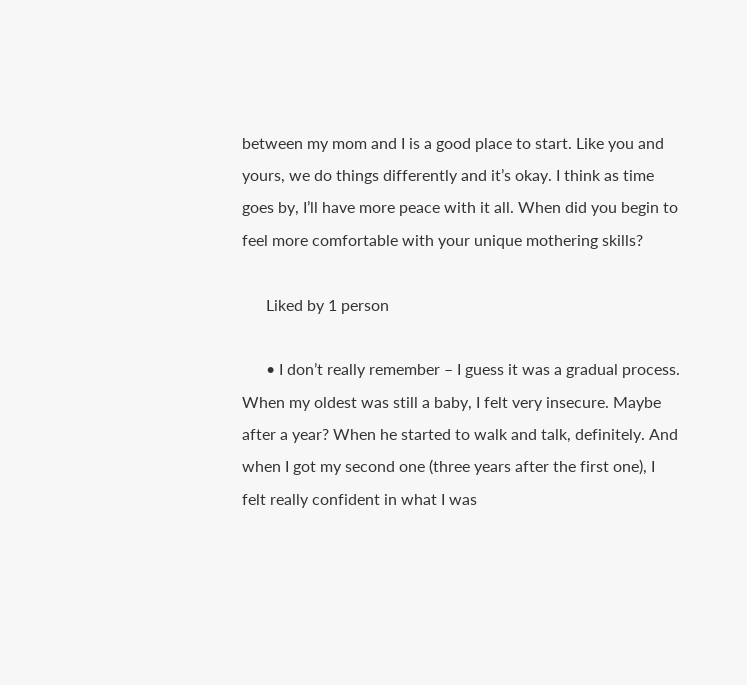between my mom and I is a good place to start. Like you and yours, we do things differently and it’s okay. I think as time goes by, I’ll have more peace with it all. When did you begin to feel more comfortable with your unique mothering skills?

      Liked by 1 person

      • I don’t really remember – I guess it was a gradual process. When my oldest was still a baby, I felt very insecure. Maybe after a year? When he started to walk and talk, definitely. And when I got my second one (three years after the first one), I felt really confident in what I was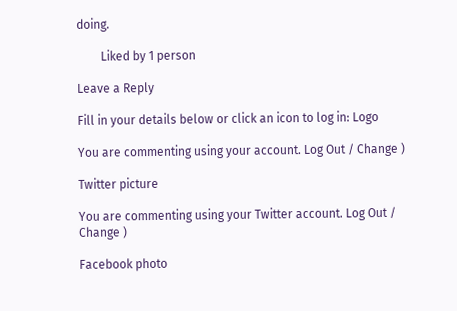doing.

        Liked by 1 person

Leave a Reply

Fill in your details below or click an icon to log in: Logo

You are commenting using your account. Log Out / Change )

Twitter picture

You are commenting using your Twitter account. Log Out / Change )

Facebook photo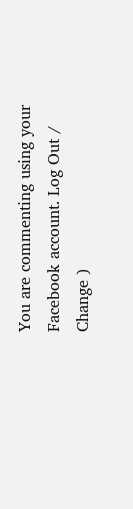You are commenting using your Facebook account. Log Out / Change )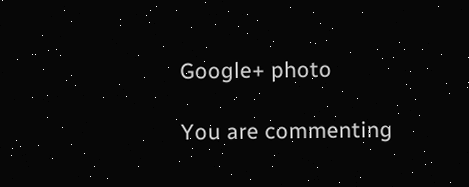Google+ photo

You are commenting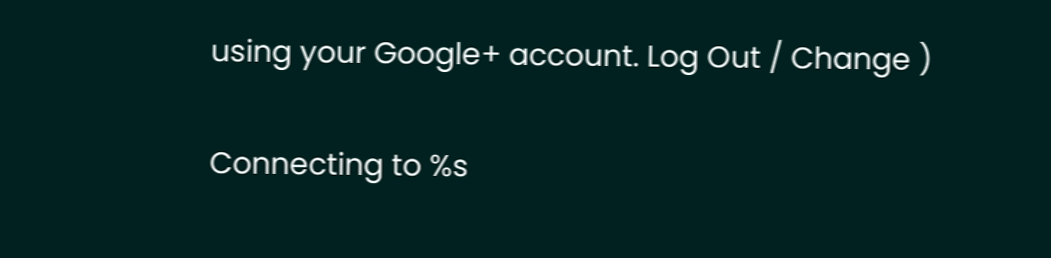using your Google+ account. Log Out / Change )

Connecting to %s